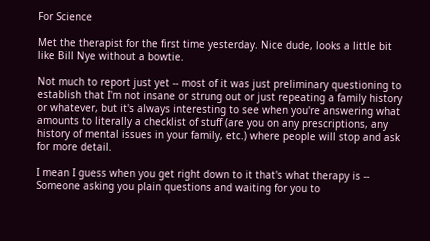For Science

Met the therapist for the first time yesterday. Nice dude, looks a little bit like Bill Nye without a bowtie.

Not much to report just yet -- most of it was just preliminary questioning to establish that I'm not insane or strung out or just repeating a family history or whatever, but it's always interesting to see when you're answering what amounts to literally a checklist of stuff (are you on any prescriptions, any history of mental issues in your family, etc.) where people will stop and ask for more detail.

I mean I guess when you get right down to it that's what therapy is -- Someone asking you plain questions and waiting for you to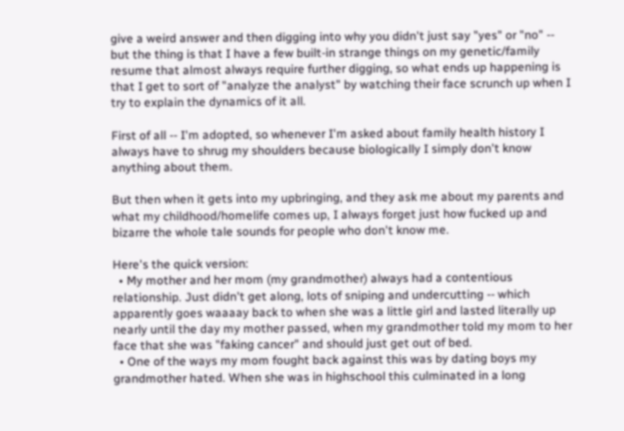give a weird answer and then digging into why you didn't just say "yes" or "no" -- but the thing is that I have a few built-in strange things on my genetic/family resume that almost always require further digging, so what ends up happening is that I get to sort of "analyze the analyst" by watching their face scrunch up when I try to explain the dynamics of it all.

First of all -- I'm adopted, so whenever I'm asked about family health history I always have to shrug my shoulders because biologically I simply don't know anything about them.

But then when it gets into my upbringing, and they ask me about my parents and what my childhood/homelife comes up, I always forget just how fucked up and bizarre the whole tale sounds for people who don't know me.

Here's the quick version:
  • My mother and her mom (my grandmother) always had a contentious relationship. Just didn't get along, lots of sniping and undercutting -- which apparently goes waaaay back to when she was a little girl and lasted literally up nearly until the day my mother passed, when my grandmother told my mom to her face that she was "faking cancer" and should just get out of bed.
  • One of the ways my mom fought back against this was by dating boys my grandmother hated. When she was in highschool this culminated in a long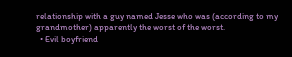relationship with a guy named Jesse who was (according to my grandmother) apparently the worst of the worst.
  • Evil boyfriend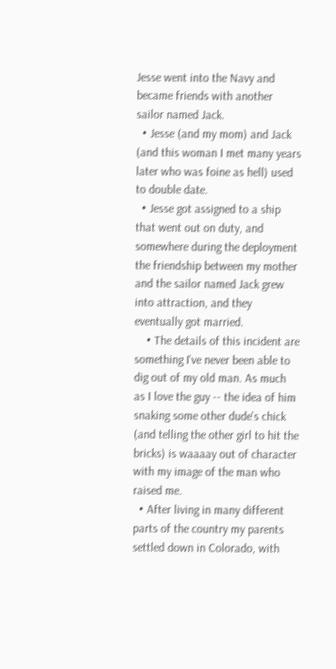Jesse went into the Navy and became friends with another sailor named Jack.
  • Jesse (and my mom) and Jack (and this woman I met many years later who was foine as hell) used to double date.
  • Jesse got assigned to a ship that went out on duty, and somewhere during the deployment the friendship between my mother and the sailor named Jack grew into attraction, and they eventually got married.
    • The details of this incident are something I've never been able to dig out of my old man. As much as I love the guy -- the idea of him snaking some other dude's chick (and telling the other girl to hit the bricks) is waaaay out of character with my image of the man who raised me.
  • After living in many different parts of the country my parents settled down in Colorado, with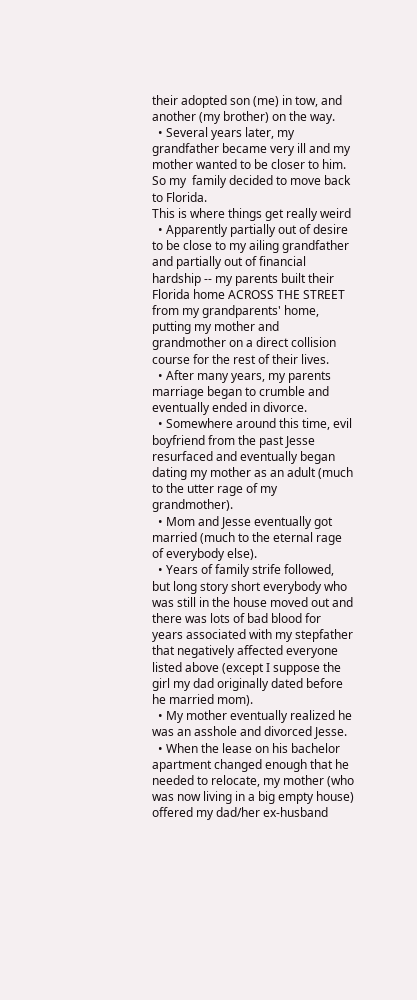their adopted son (me) in tow, and another (my brother) on the way.
  • Several years later, my grandfather became very ill and my mother wanted to be closer to him. So my  family decided to move back to Florida.
This is where things get really weird
  • Apparently partially out of desire to be close to my ailing grandfather and partially out of financial hardship -- my parents built their Florida home ACROSS THE STREET from my grandparents' home, putting my mother and grandmother on a direct collision course for the rest of their lives.
  • After many years, my parents marriage began to crumble and eventually ended in divorce.
  • Somewhere around this time, evil boyfriend from the past Jesse resurfaced and eventually began dating my mother as an adult (much to the utter rage of my grandmother).
  • Mom and Jesse eventually got married (much to the eternal rage of everybody else).
  • Years of family strife followed, but long story short everybody who was still in the house moved out and there was lots of bad blood for years associated with my stepfather that negatively affected everyone listed above (except I suppose the girl my dad originally dated before he married mom).
  • My mother eventually realized he was an asshole and divorced Jesse.
  • When the lease on his bachelor apartment changed enough that he needed to relocate, my mother (who was now living in a big empty house) offered my dad/her ex-husband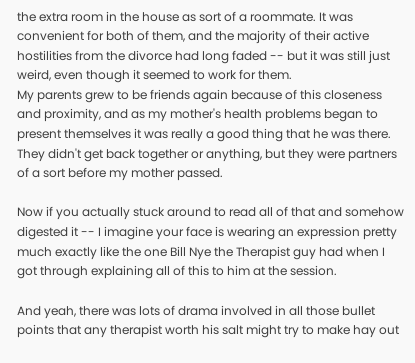the extra room in the house as sort of a roommate. It was convenient for both of them, and the majority of their active hostilities from the divorce had long faded -- but it was still just weird, even though it seemed to work for them.
My parents grew to be friends again because of this closeness and proximity, and as my mother's health problems began to present themselves it was really a good thing that he was there. They didn't get back together or anything, but they were partners of a sort before my mother passed.

Now if you actually stuck around to read all of that and somehow digested it -- I imagine your face is wearing an expression pretty much exactly like the one Bill Nye the Therapist guy had when I got through explaining all of this to him at the session.

And yeah, there was lots of drama involved in all those bullet points that any therapist worth his salt might try to make hay out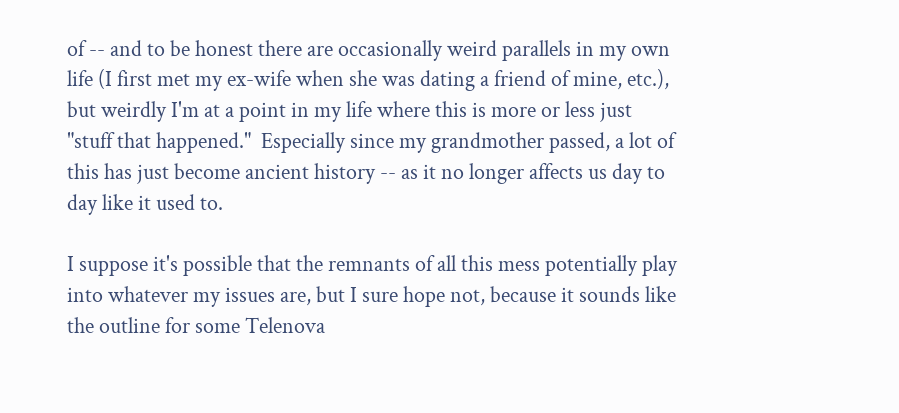of -- and to be honest there are occasionally weird parallels in my own life (I first met my ex-wife when she was dating a friend of mine, etc.), but weirdly I'm at a point in my life where this is more or less just "stuff that happened."  Especially since my grandmother passed, a lot of this has just become ancient history -- as it no longer affects us day to day like it used to.

I suppose it's possible that the remnants of all this mess potentially play into whatever my issues are, but I sure hope not, because it sounds like the outline for some Telenova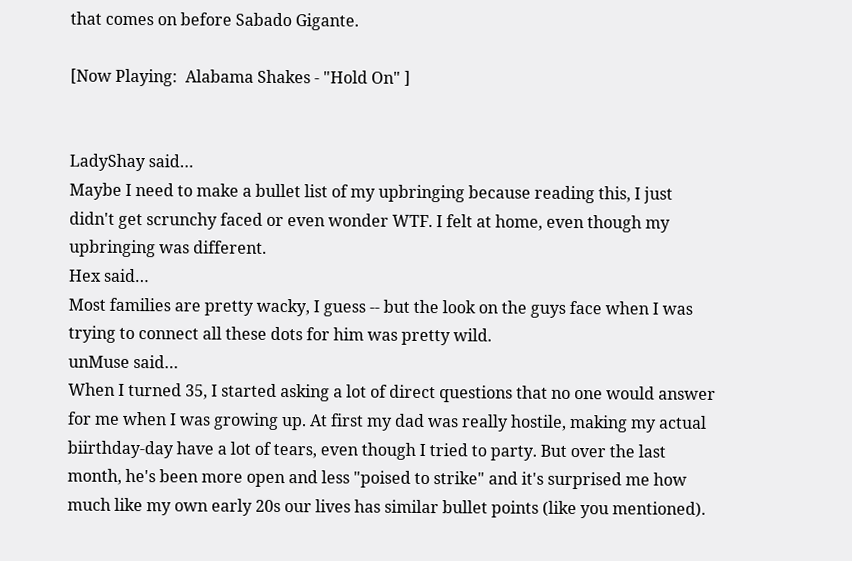that comes on before Sabado Gigante.

[Now Playing:  Alabama Shakes - "Hold On" ]


LadyShay said…
Maybe I need to make a bullet list of my upbringing because reading this, I just didn't get scrunchy faced or even wonder WTF. I felt at home, even though my upbringing was different.
Hex said…
Most families are pretty wacky, I guess -- but the look on the guys face when I was trying to connect all these dots for him was pretty wild.
unMuse said…
When I turned 35, I started asking a lot of direct questions that no one would answer for me when I was growing up. At first my dad was really hostile, making my actual biirthday-day have a lot of tears, even though I tried to party. But over the last month, he's been more open and less "poised to strike" and it's surprised me how much like my own early 20s our lives has similar bullet points (like you mentioned).